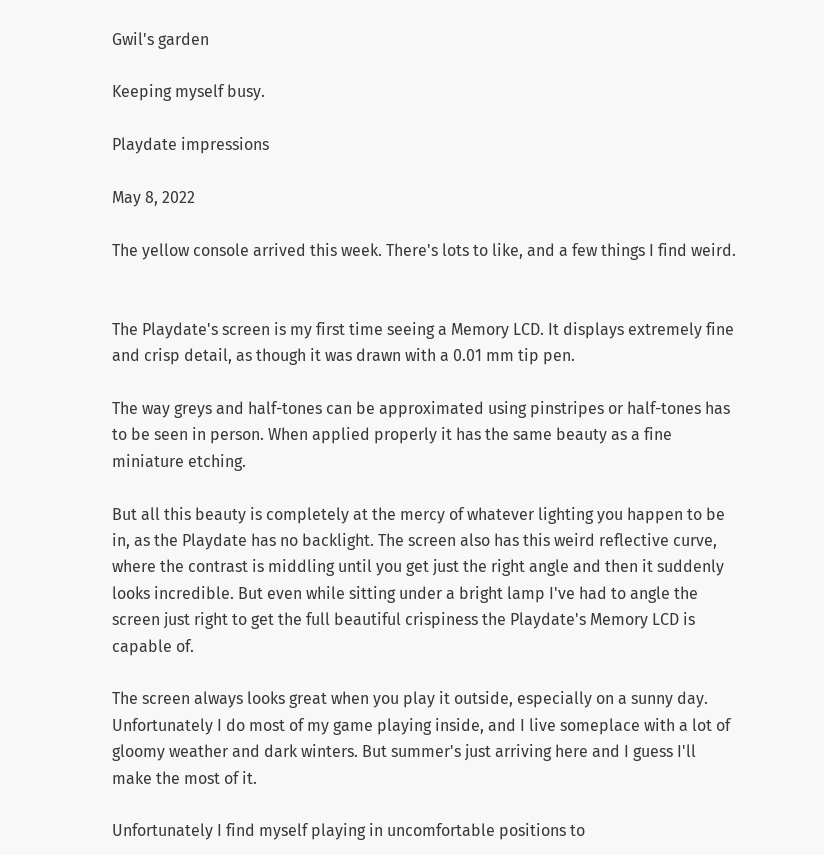Gwil's garden

Keeping myself busy.

Playdate impressions

May 8, 2022

The yellow console arrived this week. There's lots to like, and a few things I find weird.


The Playdate's screen is my first time seeing a Memory LCD. It displays extremely fine and crisp detail, as though it was drawn with a 0.01 mm tip pen.

The way greys and half-tones can be approximated using pinstripes or half-tones has to be seen in person. When applied properly it has the same beauty as a fine miniature etching.

But all this beauty is completely at the mercy of whatever lighting you happen to be in, as the Playdate has no backlight. The screen also has this weird reflective curve, where the contrast is middling until you get just the right angle and then it suddenly looks incredible. But even while sitting under a bright lamp I've had to angle the screen just right to get the full beautiful crispiness the Playdate's Memory LCD is capable of.

The screen always looks great when you play it outside, especially on a sunny day. Unfortunately I do most of my game playing inside, and I live someplace with a lot of gloomy weather and dark winters. But summer's just arriving here and I guess I'll make the most of it.

Unfortunately I find myself playing in uncomfortable positions to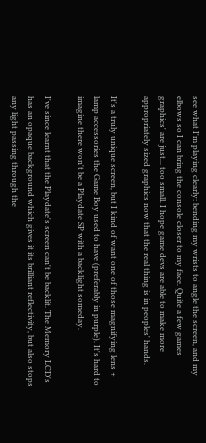see what I'm playing clearly: bending my wrists to angle the screen, and my elbows so I can bring the console closer to my face. Quite a few games graphics' are just... too small. I hope game devs are able to make more appropriately sized graphics now that the real thing is in peoples' hands.

It's a truly unique screen, but I kind of want one of those magnifying lens + lamp accessories the Game Boy used to have (preferably in purple). It's hard to imagine there won't be a Playdate SP with a backlight someday.

I've since learnt that the Playdate's screen can't be backlit. The Memory LCD's has an opaque background which gives it its brilliant reflectivity, but also stops any light passing through the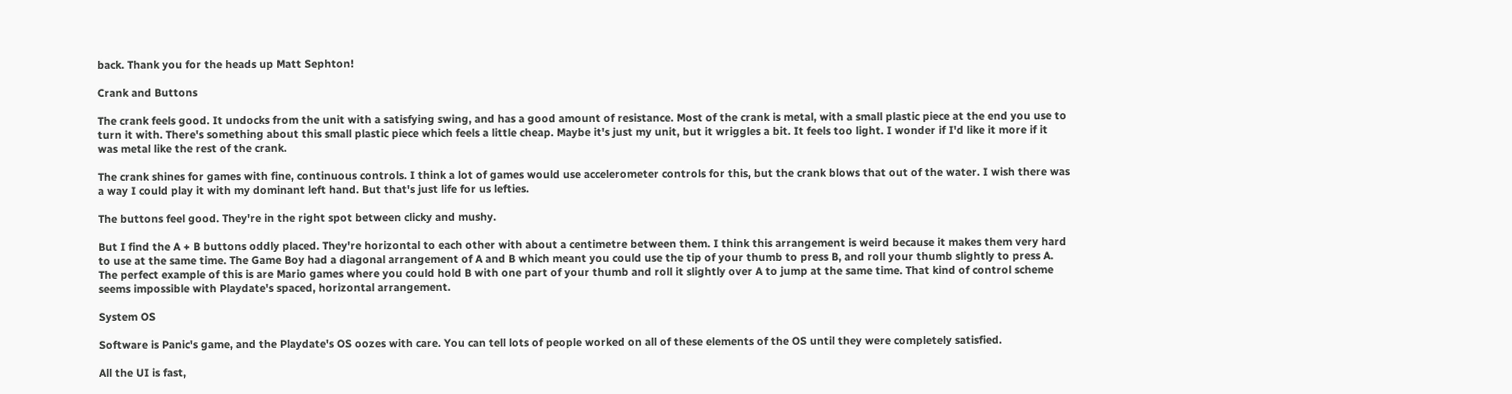back. Thank you for the heads up Matt Sephton!

Crank and Buttons

The crank feels good. It undocks from the unit with a satisfying swing, and has a good amount of resistance. Most of the crank is metal, with a small plastic piece at the end you use to turn it with. There's something about this small plastic piece which feels a little cheap. Maybe it's just my unit, but it wriggles a bit. It feels too light. I wonder if I'd like it more if it was metal like the rest of the crank.

The crank shines for games with fine, continuous controls. I think a lot of games would use accelerometer controls for this, but the crank blows that out of the water. I wish there was a way I could play it with my dominant left hand. But that's just life for us lefties.

The buttons feel good. They're in the right spot between clicky and mushy.

But I find the A + B buttons oddly placed. They're horizontal to each other with about a centimetre between them. I think this arrangement is weird because it makes them very hard to use at the same time. The Game Boy had a diagonal arrangement of A and B which meant you could use the tip of your thumb to press B, and roll your thumb slightly to press A. The perfect example of this is are Mario games where you could hold B with one part of your thumb and roll it slightly over A to jump at the same time. That kind of control scheme seems impossible with Playdate's spaced, horizontal arrangement.

System OS

Software is Panic's game, and the Playdate's OS oozes with care. You can tell lots of people worked on all of these elements of the OS until they were completely satisfied.

All the UI is fast,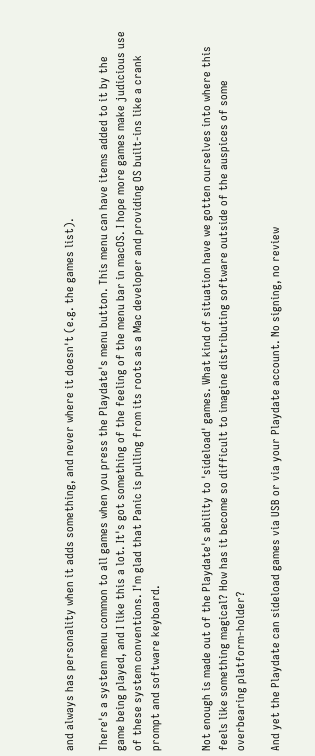and always has personality when it adds something, and never where it doesn't (e.g. the games list).

There's a system menu common to all games when you press the Playdate's menu button. This menu can have items added to it by the game being played, and I like this a lot. It's got something of the feeling of the menu bar in macOS. I hope more games make judicious use of these system conventions. I'm glad that Panic is pulling from its roots as a Mac developer and providing OS built-ins like a crank prompt and software keyboard.


Not enough is made out of the Playdate's ability to 'sideload' games. What kind of situation have we gotten ourselves into where this feels like something magical? How has it become so difficult to imagine distributing software outside of the auspices of some overbearing platform-holder?

And yet the Playdate can sideload games via USB or via your Playdate account. No signing, no review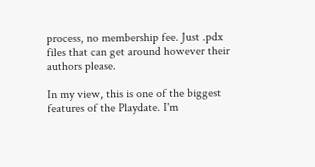process, no membership fee. Just .pdx files that can get around however their authors please.

In my view, this is one of the biggest features of the Playdate. I'm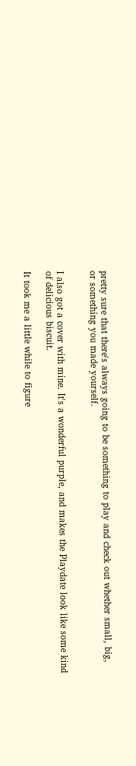pretty sure that there's always going to be something to play and check out whether small, big, or something you made yourself.


I also got a cover with mine. It's a wonderful purple, and makes the Playdate look like some kind of delicious biscuit.

It took me a little while to figure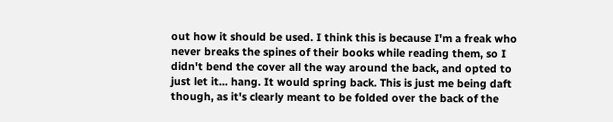out how it should be used. I think this is because I'm a freak who never breaks the spines of their books while reading them, so I didn't bend the cover all the way around the back, and opted to just let it... hang. It would spring back. This is just me being daft though, as it's clearly meant to be folded over the back of the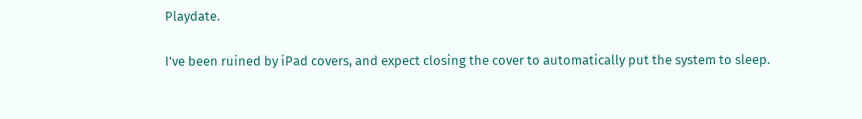Playdate.

I've been ruined by iPad covers, and expect closing the cover to automatically put the system to sleep.